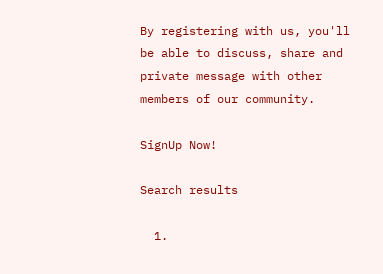By registering with us, you'll be able to discuss, share and private message with other members of our community.

SignUp Now!

Search results

  1.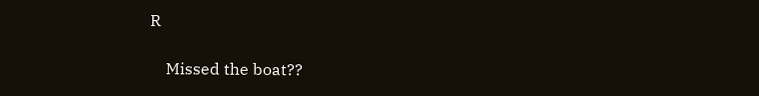R

    Missed the boat??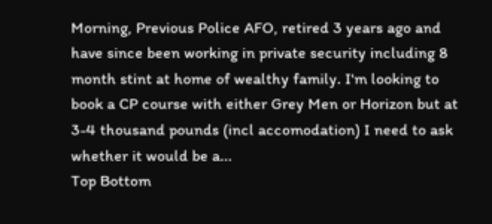Morning, Previous Police AFO, retired 3 years ago and have since been working in private security including 8 month stint at home of wealthy family. I'm looking to book a CP course with either Grey Men or Horizon but at 3-4 thousand pounds (incl accomodation) I need to ask whether it would be a...
Top Bottom